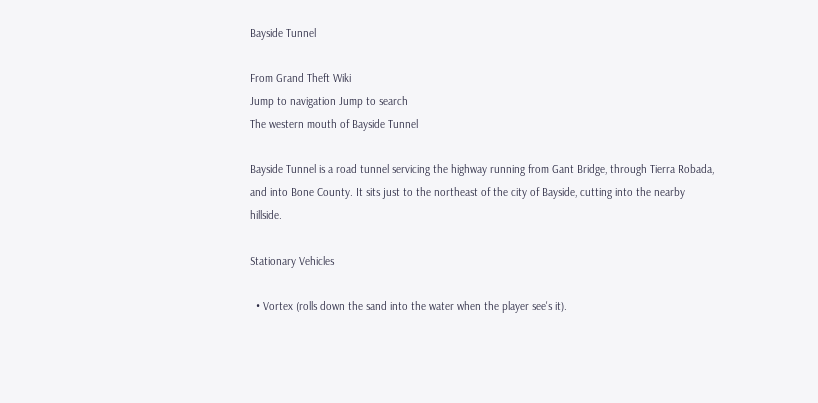Bayside Tunnel

From Grand Theft Wiki
Jump to navigation Jump to search
The western mouth of Bayside Tunnel

Bayside Tunnel is a road tunnel servicing the highway running from Gant Bridge, through Tierra Robada, and into Bone County. It sits just to the northeast of the city of Bayside, cutting into the nearby hillside.

Stationary Vehicles

  • Vortex (rolls down the sand into the water when the player see's it).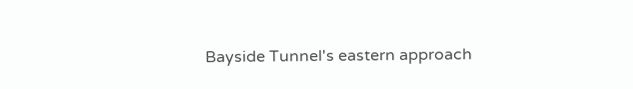Bayside Tunnel's eastern approach